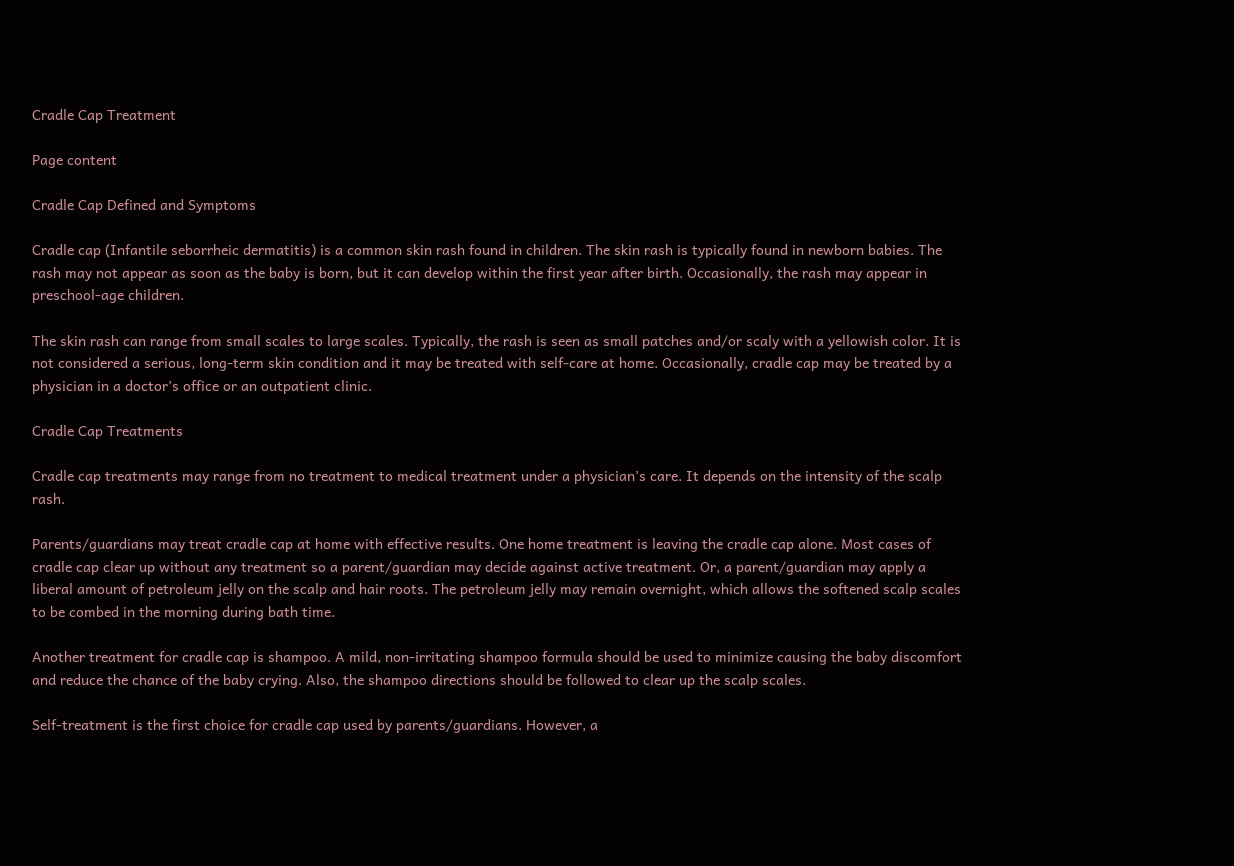Cradle Cap Treatment

Page content

Cradle Cap Defined and Symptoms

Cradle cap (Infantile seborrheic dermatitis) is a common skin rash found in children. The skin rash is typically found in newborn babies. The rash may not appear as soon as the baby is born, but it can develop within the first year after birth. Occasionally, the rash may appear in preschool-age children.

The skin rash can range from small scales to large scales. Typically, the rash is seen as small patches and/or scaly with a yellowish color. It is not considered a serious, long-term skin condition and it may be treated with self-care at home. Occasionally, cradle cap may be treated by a physician in a doctor’s office or an outpatient clinic.

Cradle Cap Treatments

Cradle cap treatments may range from no treatment to medical treatment under a physician’s care. It depends on the intensity of the scalp rash.

Parents/guardians may treat cradle cap at home with effective results. One home treatment is leaving the cradle cap alone. Most cases of cradle cap clear up without any treatment so a parent/guardian may decide against active treatment. Or, a parent/guardian may apply a liberal amount of petroleum jelly on the scalp and hair roots. The petroleum jelly may remain overnight, which allows the softened scalp scales to be combed in the morning during bath time.

Another treatment for cradle cap is shampoo. A mild, non-irritating shampoo formula should be used to minimize causing the baby discomfort and reduce the chance of the baby crying. Also, the shampoo directions should be followed to clear up the scalp scales.

Self-treatment is the first choice for cradle cap used by parents/guardians. However, a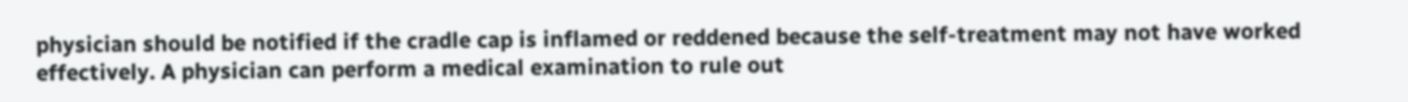physician should be notified if the cradle cap is inflamed or reddened because the self-treatment may not have worked effectively. A physician can perform a medical examination to rule out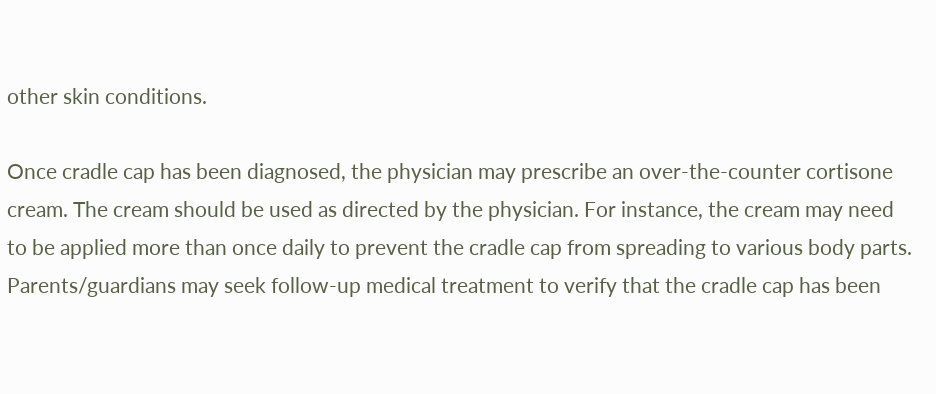other skin conditions.

Once cradle cap has been diagnosed, the physician may prescribe an over-the-counter cortisone cream. The cream should be used as directed by the physician. For instance, the cream may need to be applied more than once daily to prevent the cradle cap from spreading to various body parts. Parents/guardians may seek follow-up medical treatment to verify that the cradle cap has been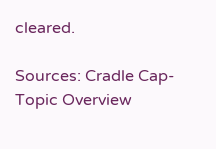cleared.

Sources: Cradle Cap-Topic Overview